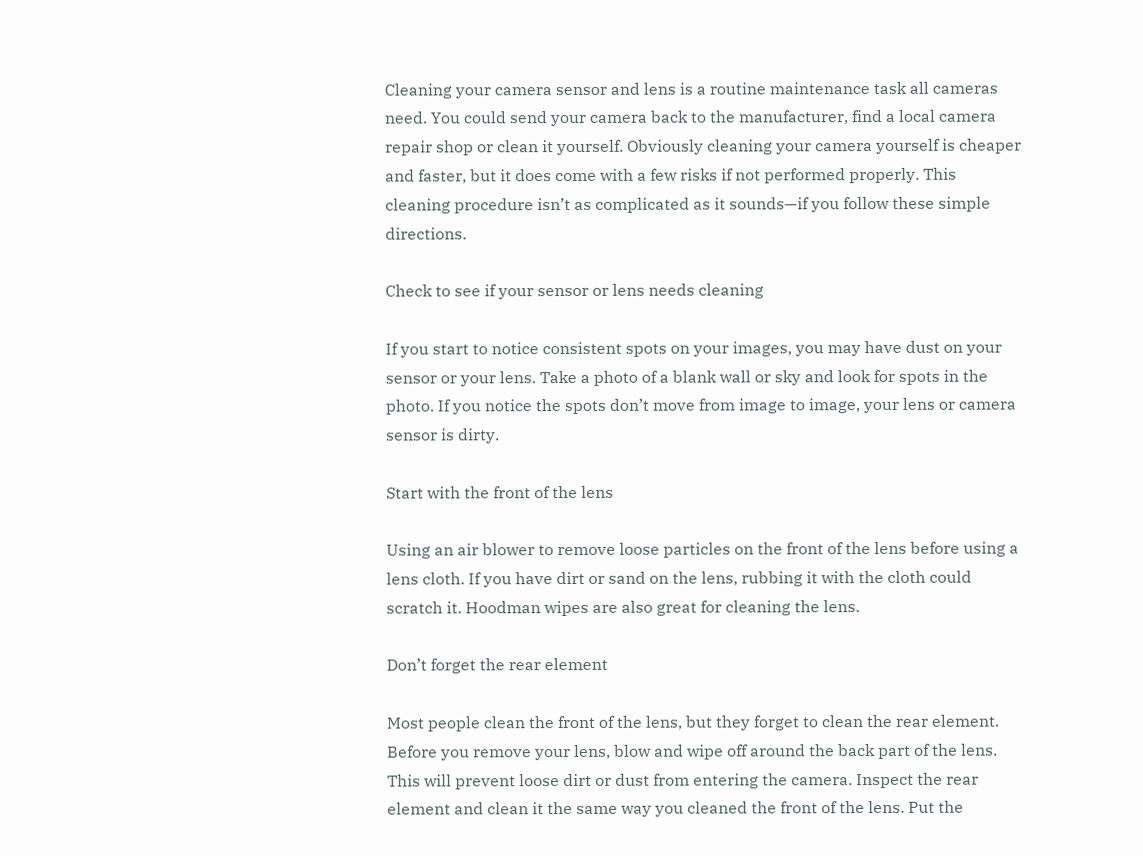Cleaning your camera sensor and lens is a routine maintenance task all cameras need. You could send your camera back to the manufacturer, find a local camera repair shop or clean it yourself. Obviously cleaning your camera yourself is cheaper and faster, but it does come with a few risks if not performed properly. This cleaning procedure isn’t as complicated as it sounds—if you follow these simple directions.

Check to see if your sensor or lens needs cleaning

If you start to notice consistent spots on your images, you may have dust on your sensor or your lens. Take a photo of a blank wall or sky and look for spots in the photo. If you notice the spots don’t move from image to image, your lens or camera sensor is dirty.

Start with the front of the lens

Using an air blower to remove loose particles on the front of the lens before using a lens cloth. If you have dirt or sand on the lens, rubbing it with the cloth could scratch it. Hoodman wipes are also great for cleaning the lens.

Don’t forget the rear element

Most people clean the front of the lens, but they forget to clean the rear element. Before you remove your lens, blow and wipe off around the back part of the lens. This will prevent loose dirt or dust from entering the camera. Inspect the rear element and clean it the same way you cleaned the front of the lens. Put the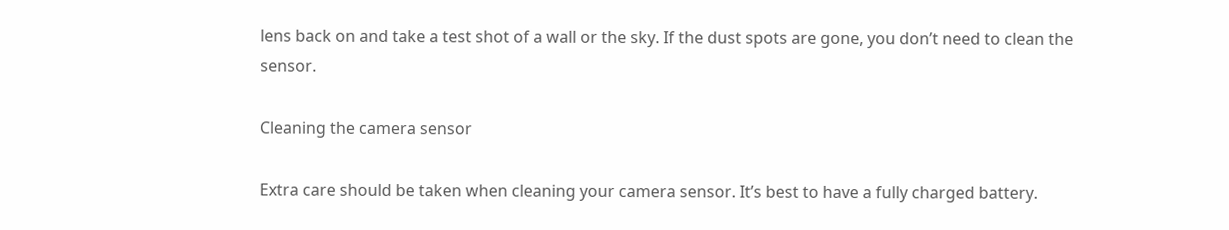lens back on and take a test shot of a wall or the sky. If the dust spots are gone, you don’t need to clean the sensor.

Cleaning the camera sensor

Extra care should be taken when cleaning your camera sensor. It’s best to have a fully charged battery.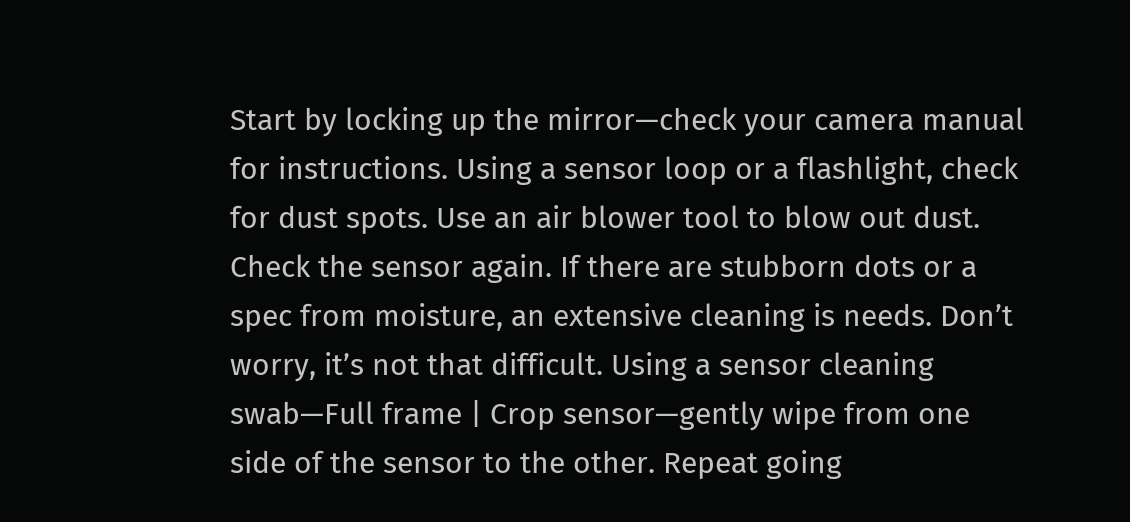Start by locking up the mirror—check your camera manual for instructions. Using a sensor loop or a flashlight, check for dust spots. Use an air blower tool to blow out dust. Check the sensor again. If there are stubborn dots or a spec from moisture, an extensive cleaning is needs. Don’t worry, it’s not that difficult. Using a sensor cleaning swab—Full frame | Crop sensor—gently wipe from one side of the sensor to the other. Repeat going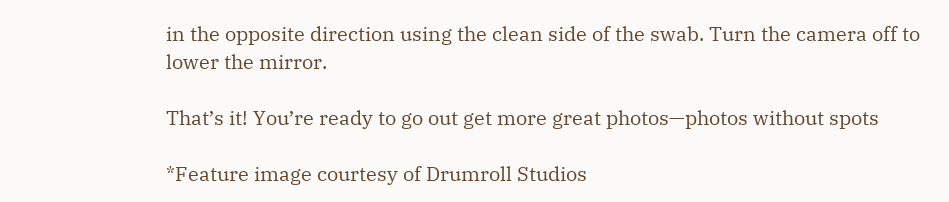in the opposite direction using the clean side of the swab. Turn the camera off to lower the mirror.

That’s it! You’re ready to go out get more great photos—photos without spots

*Feature image courtesy of Drumroll Studios